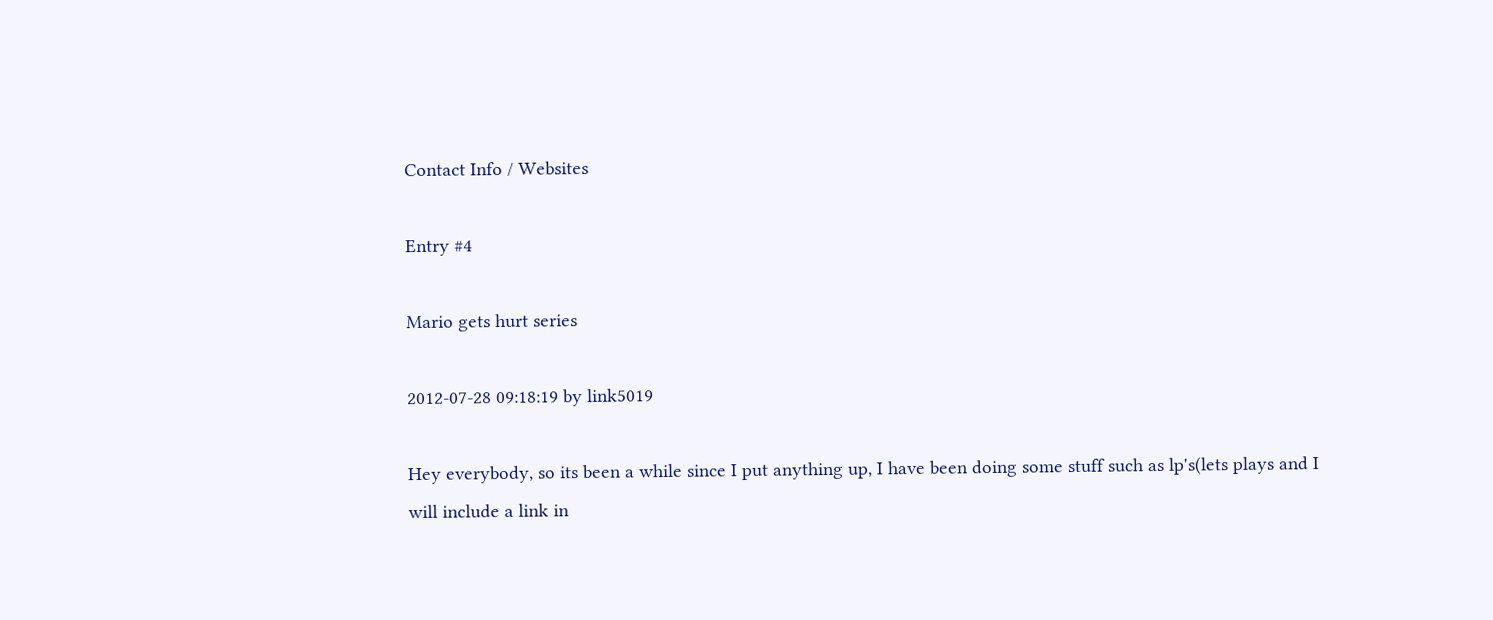Contact Info / Websites

Entry #4

Mario gets hurt series

2012-07-28 09:18:19 by link5019

Hey everybody, so its been a while since I put anything up, I have been doing some stuff such as lp's(lets plays and I will include a link in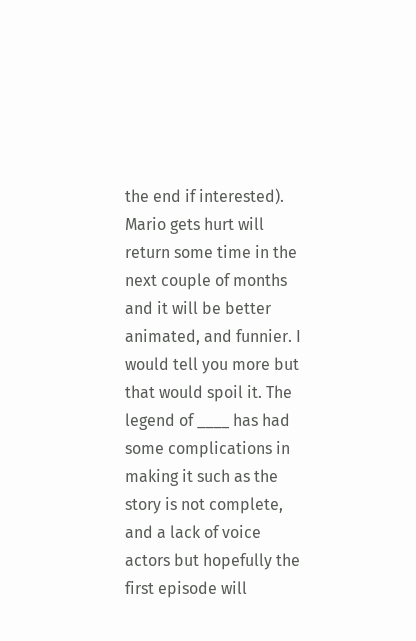the end if interested). Mario gets hurt will return some time in the next couple of months and it will be better animated, and funnier. I would tell you more but that would spoil it. The legend of ____ has had some complications in making it such as the story is not complete, and a lack of voice actors but hopefully the first episode will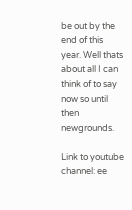be out by the end of this year. Well thats about all I can think of to say now so until then newgrounds.

Link to youtube channel: ee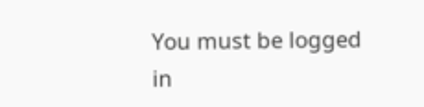You must be logged in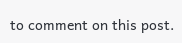to comment on this post.